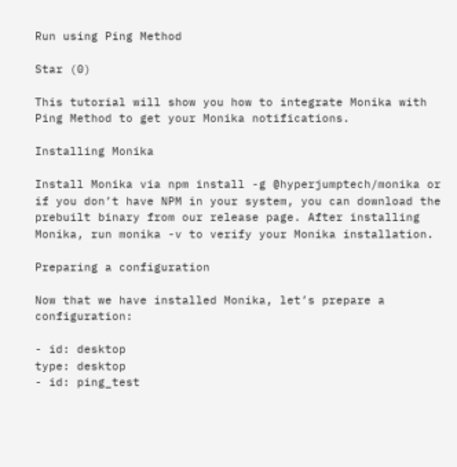Run using Ping Method

Star (0)

This tutorial will show you how to integrate Monika with Ping Method to get your Monika notifications.

Installing Monika

Install Monika via npm install -g @hyperjumptech/monika or if you don’t have NPM in your system, you can download the prebuilt binary from our release page. After installing Monika, run monika -v to verify your Monika installation.

Preparing a configuration

Now that we have installed Monika, let’s prepare a configuration:

- id: desktop
type: desktop
- id: ping_test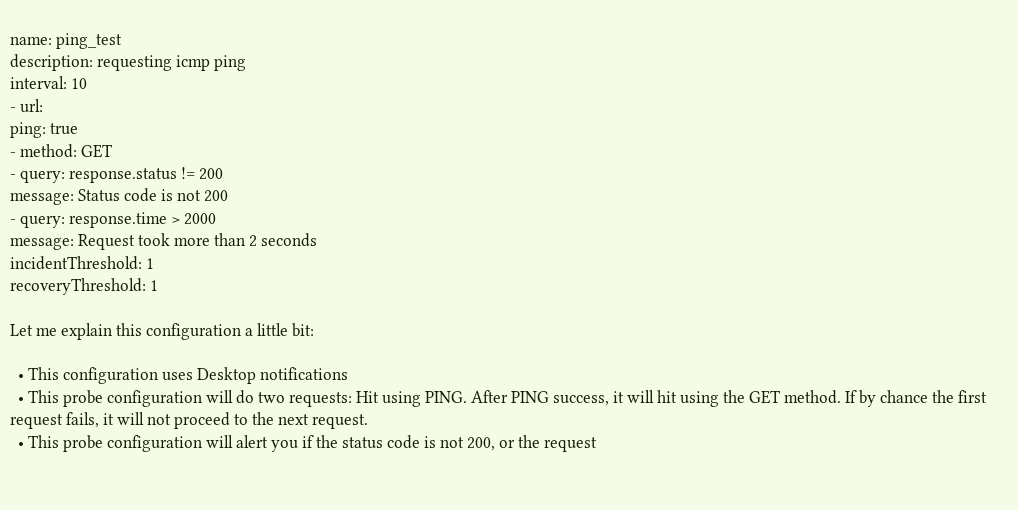name: ping_test
description: requesting icmp ping
interval: 10
- url:
ping: true
- method: GET
- query: response.status != 200
message: Status code is not 200
- query: response.time > 2000
message: Request took more than 2 seconds
incidentThreshold: 1
recoveryThreshold: 1

Let me explain this configuration a little bit:

  • This configuration uses Desktop notifications
  • This probe configuration will do two requests: Hit using PING. After PING success, it will hit using the GET method. If by chance the first request fails, it will not proceed to the next request.
  • This probe configuration will alert you if the status code is not 200, or the request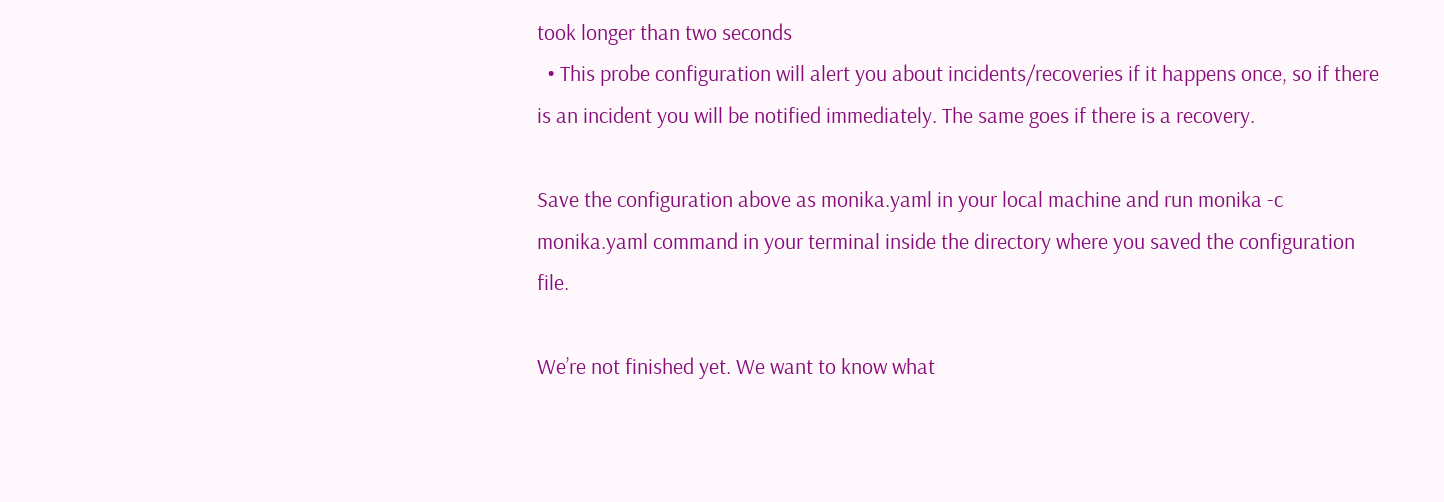took longer than two seconds
  • This probe configuration will alert you about incidents/recoveries if it happens once, so if there is an incident you will be notified immediately. The same goes if there is a recovery.

Save the configuration above as monika.yaml in your local machine and run monika -c monika.yaml command in your terminal inside the directory where you saved the configuration file.

We’re not finished yet. We want to know what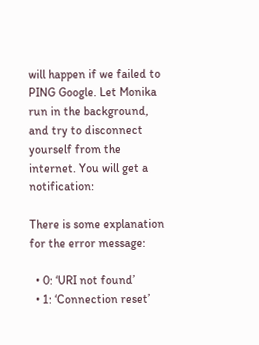will happen if we failed to PING Google. Let Monika run in the background, and try to disconnect yourself from the internet. You will get a notification:

There is some explanation for the error message:

  • 0: ‘URI not found’
  • 1: ‘Connection reset’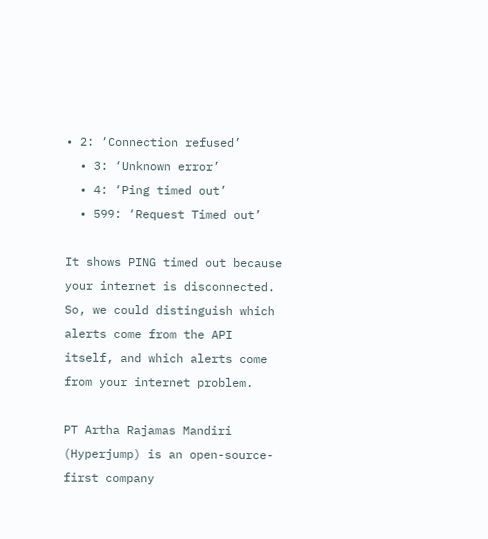• 2: ‘Connection refused’
  • 3: ‘Unknown error’
  • 4: ‘Ping timed out’
  • 599: ‘Request Timed out’

It shows PING timed out because your internet is disconnected. So, we could distinguish which alerts come from the API itself, and which alerts come from your internet problem.

PT Artha Rajamas Mandiri (Hyperjump) is an open-source-first company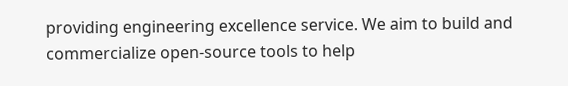providing engineering excellence service. We aim to build and commercialize open-source tools to help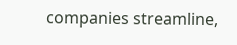companies streamline,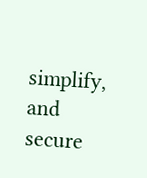simplify, and secure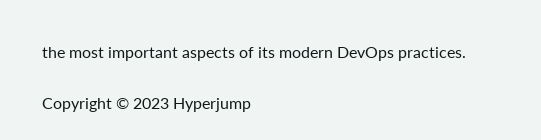the most important aspects of its modern DevOps practices.

Copyright © 2023 Hyperjump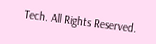Tech. All Rights Reserved.